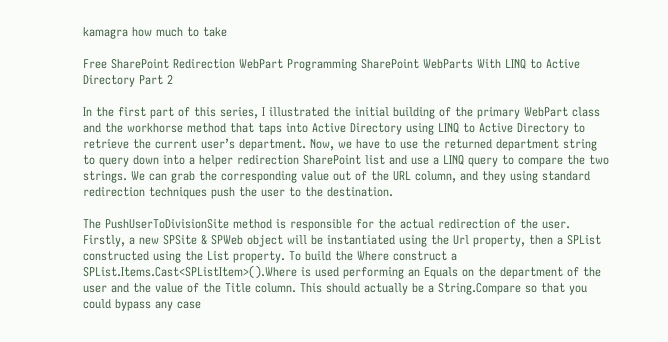kamagra how much to take

Free SharePoint Redirection WebPart Programming SharePoint WebParts With LINQ to Active Directory Part 2

In the first part of this series, I illustrated the initial building of the primary WebPart class and the workhorse method that taps into Active Directory using LINQ to Active Directory to retrieve the current user’s department. Now, we have to use the returned department string to query down into a helper redirection SharePoint list and use a LINQ query to compare the two strings. We can grab the corresponding value out of the URL column, and they using standard redirection techniques push the user to the destination.

The PushUserToDivisionSite method is responsible for the actual redirection of the user. Firstly, a new SPSite & SPWeb object will be instantiated using the Url property, then a SPList constructed using the List property. To build the Where construct a SPList.Items.Cast<SPListItem>().Where is used performing an Equals on the department of the user and the value of the Title column. This should actually be a String.Compare so that you could bypass any case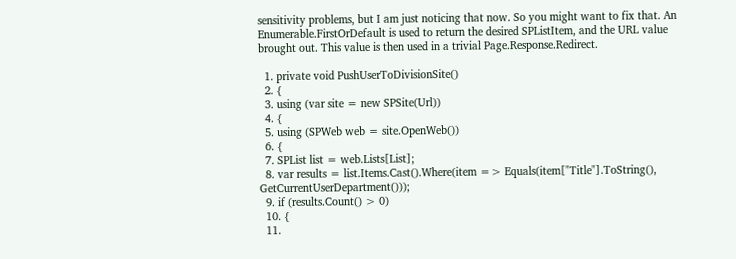sensitivity problems, but I am just noticing that now. So you might want to fix that. An Enumerable.FirstOrDefault is used to return the desired SPListItem, and the URL value brought out. This value is then used in a trivial Page.Response.Redirect.

  1. private void PushUserToDivisionSite()
  2. {
  3. using (var site = new SPSite(Url))
  4. {
  5. using (SPWeb web = site.OpenWeb())
  6. {
  7. SPList list = web.Lists[List];
  8. var results = list.Items.Cast().Where(item => Equals(item["Title"].ToString(), GetCurrentUserDepartment()));
  9. if (results.Count() > 0)
  10. {
  11.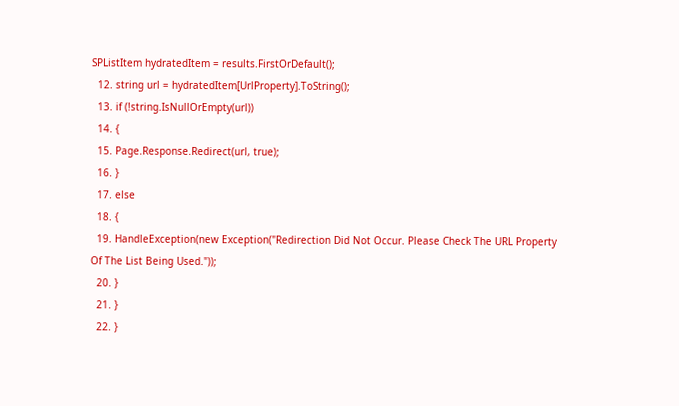SPListItem hydratedItem = results.FirstOrDefault();
  12. string url = hydratedItem[UrlProperty].ToString();
  13. if (!string.IsNullOrEmpty(url))
  14. {
  15. Page.Response.Redirect(url, true);
  16. }
  17. else
  18. {
  19. HandleException(new Exception("Redirection Did Not Occur. Please Check The URL Property Of The List Being Used."));
  20. }
  21. }
  22. }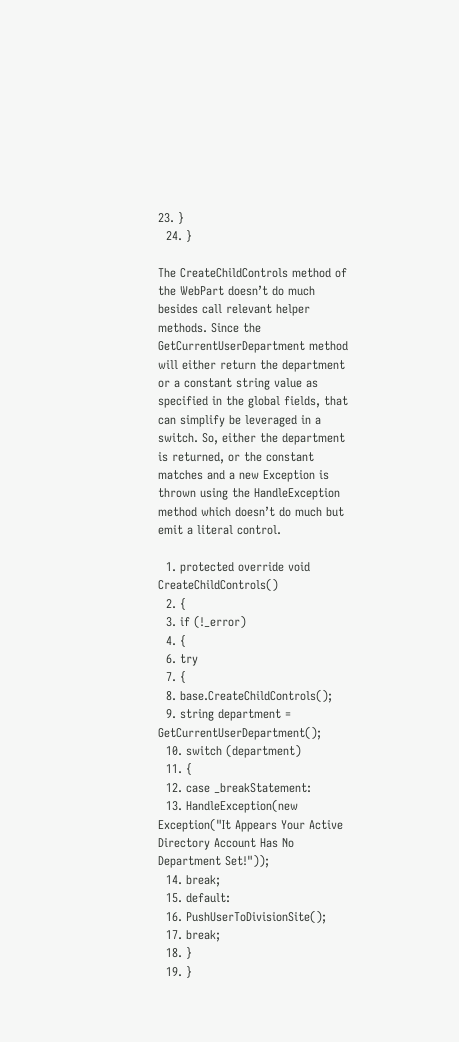23. }
  24. }

The CreateChildControls method of the WebPart doesn’t do much besides call relevant helper methods. Since the GetCurrentUserDepartment method will either return the department or a constant string value as specified in the global fields, that can simplify be leveraged in a switch. So, either the department is returned, or the constant matches and a new Exception is thrown using the HandleException method which doesn’t do much but emit a literal control.

  1. protected override void CreateChildControls()
  2. {
  3. if (!_error)
  4. {
  6. try
  7. {
  8. base.CreateChildControls();
  9. string department = GetCurrentUserDepartment();
  10. switch (department)
  11. {
  12. case _breakStatement:
  13. HandleException(new Exception("It Appears Your Active Directory Account Has No Department Set!"));
  14. break;
  15. default:
  16. PushUserToDivisionSite();
  17. break;
  18. }
  19. }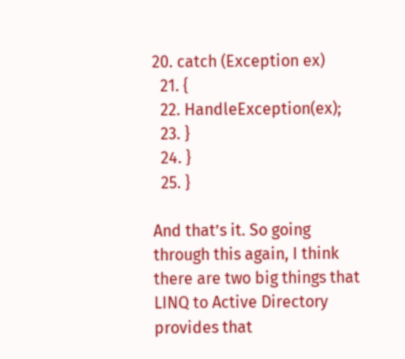20. catch (Exception ex)
  21. {
  22. HandleException(ex);
  23. }
  24. }
  25. }

And that’s it. So going through this again, I think there are two big things that LINQ to Active Directory provides that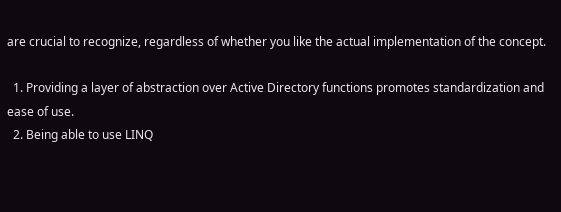are crucial to recognize, regardless of whether you like the actual implementation of the concept.

  1. Providing a layer of abstraction over Active Directory functions promotes standardization and ease of use.
  2. Being able to use LINQ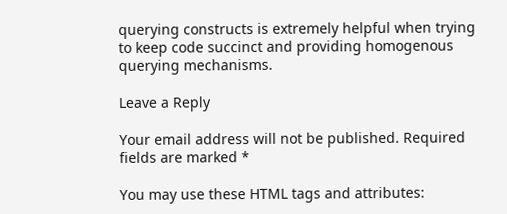querying constructs is extremely helpful when trying to keep code succinct and providing homogenous querying mechanisms.

Leave a Reply

Your email address will not be published. Required fields are marked *

You may use these HTML tags and attributes: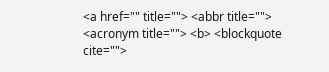<a href="" title=""> <abbr title=""> <acronym title=""> <b> <blockquote cite="">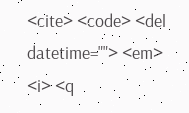<cite> <code> <del datetime=""> <em> <i> <q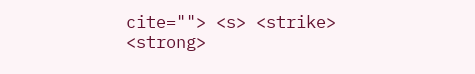cite=""> <s> <strike> <strong>